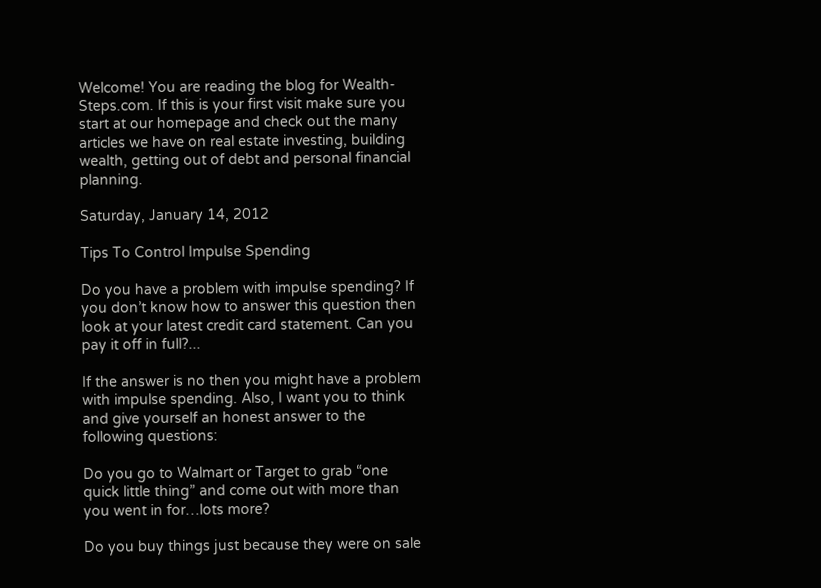Welcome! You are reading the blog for Wealth-Steps.com. If this is your first visit make sure you start at our homepage and check out the many articles we have on real estate investing, building wealth, getting out of debt and personal financial planning.

Saturday, January 14, 2012

Tips To Control Impulse Spending

Do you have a problem with impulse spending? If you don’t know how to answer this question then look at your latest credit card statement. Can you pay it off in full?...

If the answer is no then you might have a problem with impulse spending. Also, I want you to think and give yourself an honest answer to the following questions:

Do you go to Walmart or Target to grab “one quick little thing” and come out with more than you went in for…lots more?

Do you buy things just because they were on sale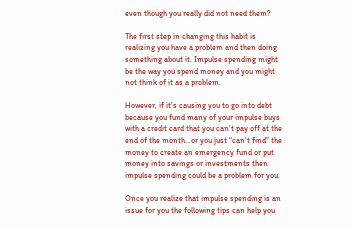even though you really did not need them?

The first step in changing this habit is realizing you have a problem and then doing something about it. Impulse spending might be the way you spend money and you might not think of it as a problem.

However, if it’s causing you to go into debt because you fund many of your impulse buys with a credit card that you can’t pay off at the end of the month…or you just “can’t find” the money to create an emergency fund or put money into savings or investments then impulse spending could be a problem for you.

Once you realize that impulse spending is an issue for you the following tips can help you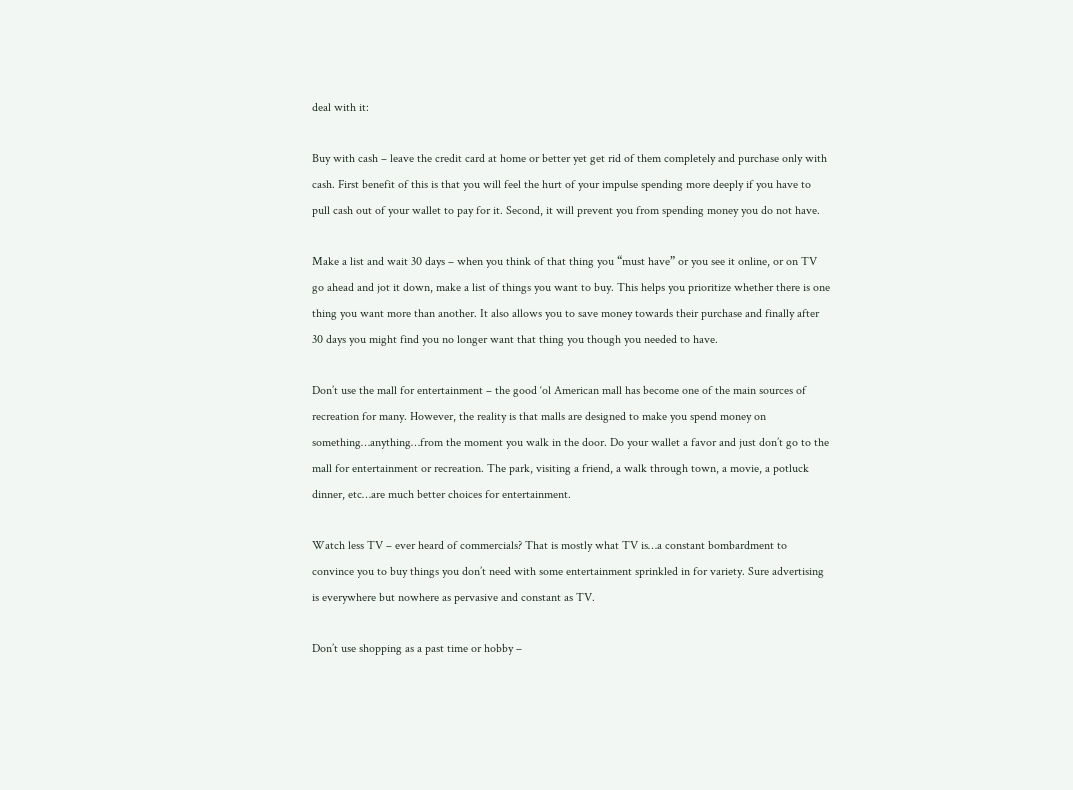deal with it:

Buy with cash – leave the credit card at home or better yet get rid of them completely and purchase only with cash. First benefit of this is that you will feel the hurt of your impulse spending more deeply if you have to pull cash out of your wallet to pay for it. Second, it will prevent you from spending money you do not have.

Make a list and wait 30 days – when you think of that thing you “must have” or you see it online, or on TV go ahead and jot it down, make a list of things you want to buy. This helps you prioritize whether there is one thing you want more than another. It also allows you to save money towards their purchase and finally after 30 days you might find you no longer want that thing you though you needed to have.

Don’t use the mall for entertainment – the good ‘ol American mall has become one of the main sources of recreation for many. However, the reality is that malls are designed to make you spend money on something…anything…from the moment you walk in the door. Do your wallet a favor and just don’t go to the mall for entertainment or recreation. The park, visiting a friend, a walk through town, a movie, a potluck dinner, etc…are much better choices for entertainment.

Watch less TV – ever heard of commercials? That is mostly what TV is…a constant bombardment to convince you to buy things you don’t need with some entertainment sprinkled in for variety. Sure advertising is everywhere but nowhere as pervasive and constant as TV.

Don’t use shopping as a past time or hobby –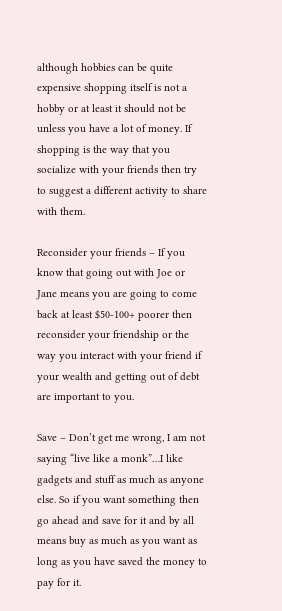although hobbies can be quite expensive shopping itself is not a hobby or at least it should not be unless you have a lot of money. If shopping is the way that you socialize with your friends then try to suggest a different activity to share with them.

Reconsider your friends – If you know that going out with Joe or Jane means you are going to come back at least $50-100+ poorer then reconsider your friendship or the way you interact with your friend if your wealth and getting out of debt are important to you.

Save – Don’t get me wrong, I am not saying “live like a monk”…I like gadgets and stuff as much as anyone else. So if you want something then go ahead and save for it and by all means buy as much as you want as long as you have saved the money to pay for it.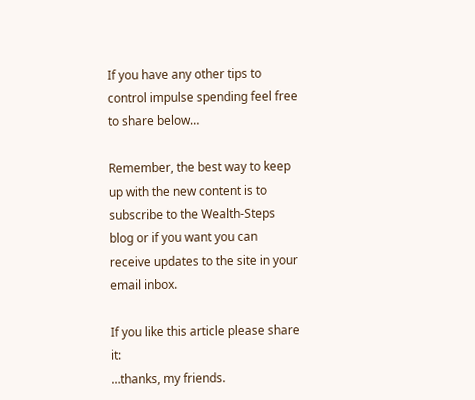If you have any other tips to control impulse spending feel free to share below…

Remember, the best way to keep up with the new content is to subscribe to the Wealth-Steps blog or if you want you can receive updates to the site in your email inbox.

If you like this article please share it:
…thanks, my friends.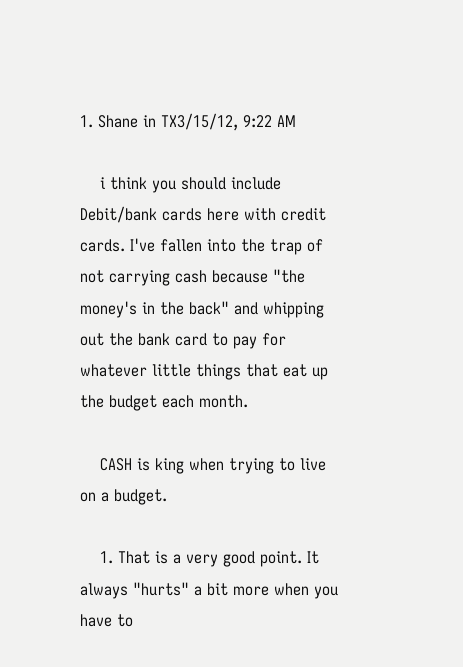1. Shane in TX3/15/12, 9:22 AM

    i think you should include Debit/bank cards here with credit cards. I've fallen into the trap of not carrying cash because "the money's in the back" and whipping out the bank card to pay for whatever little things that eat up the budget each month.

    CASH is king when trying to live on a budget.

    1. That is a very good point. It always "hurts" a bit more when you have to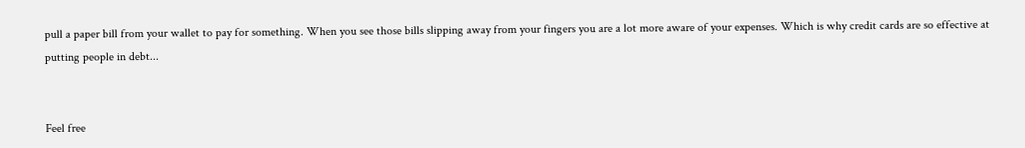pull a paper bill from your wallet to pay for something. When you see those bills slipping away from your fingers you are a lot more aware of your expenses. Which is why credit cards are so effective at putting people in debt...


Feel free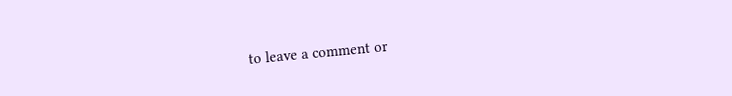to leave a comment or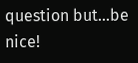question but...be nice!